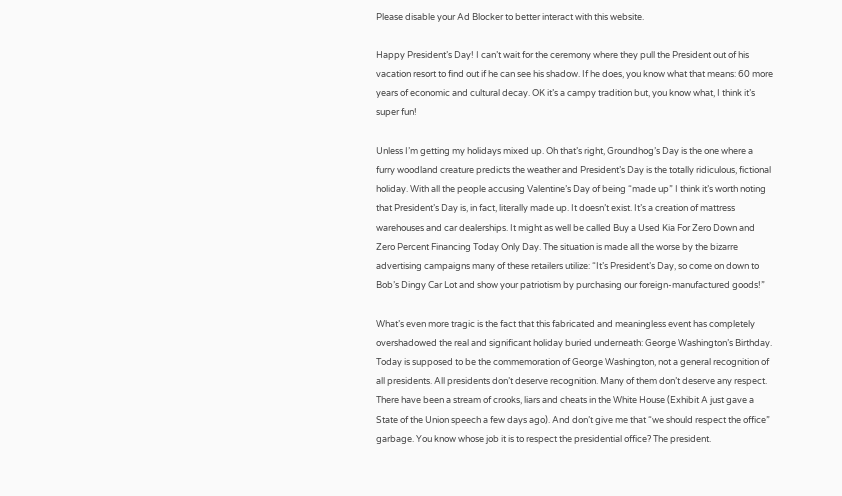Please disable your Ad Blocker to better interact with this website.

Happy President’s Day! I can’t wait for the ceremony where they pull the President out of his vacation resort to find out if he can see his shadow. If he does, you know what that means: 60 more years of economic and cultural decay. OK it’s a campy tradition but, you know what, I think it’s super fun!

Unless I’m getting my holidays mixed up. Oh that’s right, Groundhog’s Day is the one where a furry woodland creature predicts the weather and President’s Day is the totally ridiculous, fictional holiday. With all the people accusing Valentine’s Day of being “made up” I think it’s worth noting that President’s Day is, in fact, literally made up. It doesn’t exist. It’s a creation of mattress warehouses and car dealerships. It might as well be called Buy a Used Kia For Zero Down and Zero Percent Financing Today Only Day. The situation is made all the worse by the bizarre advertising campaigns many of these retailers utilize: “It’s President’s Day, so come on down to Bob’s Dingy Car Lot and show your patriotism by purchasing our foreign-manufactured goods!”

What’s even more tragic is the fact that this fabricated and meaningless event has completely overshadowed the real and significant holiday buried underneath: George Washington’s Birthday. Today is supposed to be the commemoration of George Washington, not a general recognition of all presidents. All presidents don’t deserve recognition. Many of them don’t deserve any respect. There have been a stream of crooks, liars and cheats in the White House (Exhibit A just gave a State of the Union speech a few days ago). And don’t give me that “we should respect the office” garbage. You know whose job it is to respect the presidential office? The president.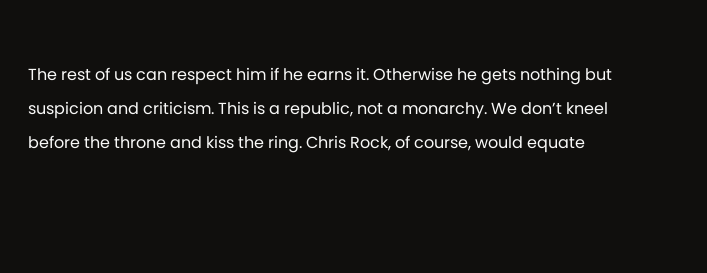The rest of us can respect him if he earns it. Otherwise he gets nothing but suspicion and criticism. This is a republic, not a monarchy. We don’t kneel before the throne and kiss the ring. Chris Rock, of course, would equate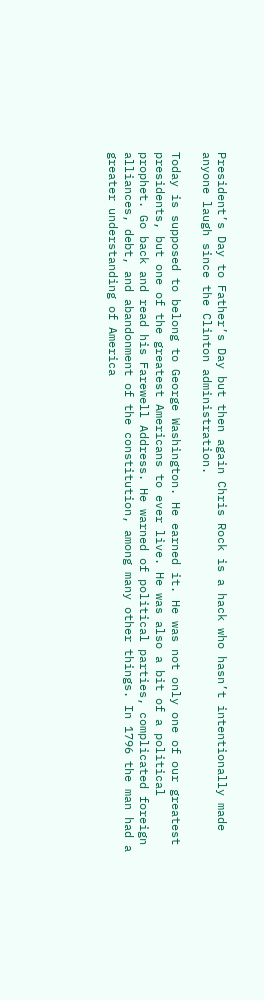President’s Day to Father’s Day but then again Chris Rock is a hack who hasn’t intentionally made anyone laugh since the Clinton administration.

Today is supposed to belong to George Washington. He earned it. He was not only one of our greatest presidents, but one of the greatest Americans to ever live. He was also a bit of a political prophet. Go back and read his Farewell Address. He warned of political parties, complicated foreign alliances, debt, and abandonment of the constitution, among many other things. In 1796 the man had a greater understanding of America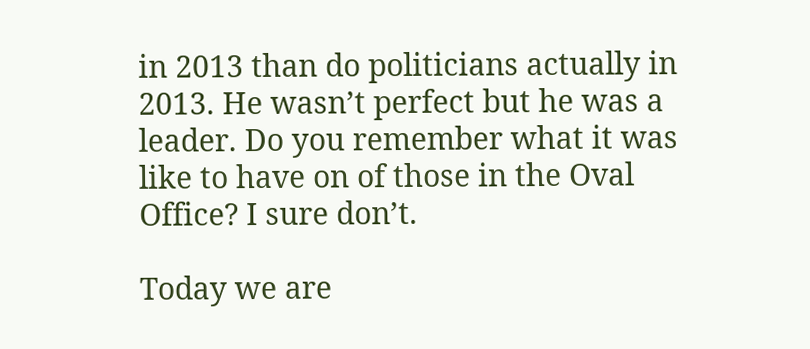in 2013 than do politicians actually in 2013. He wasn’t perfect but he was a leader. Do you remember what it was like to have on of those in the Oval Office? I sure don’t.

Today we are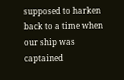supposed to harken back to a time when our ship was captained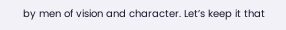by men of vision and character. Let’s keep it that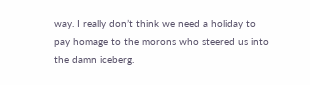way. I really don’t think we need a holiday to pay homage to the morons who steered us into the damn iceberg.